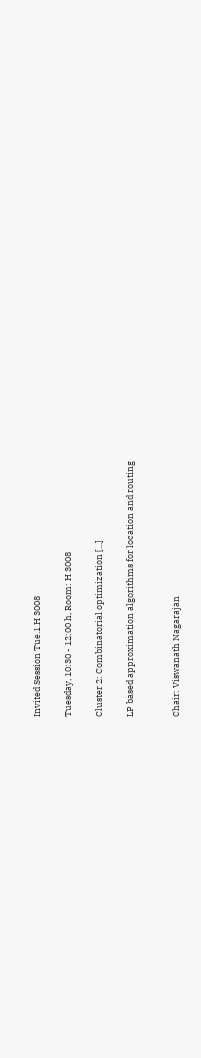Invited Session Tue.1.H 3008

Tuesday, 10:30 - 12:00 h, Room: H 3008

Cluster 2: Combinatorial optimization [...]

LP based approximation algorithms for location and routing


Chair: Viswanath Nagarajan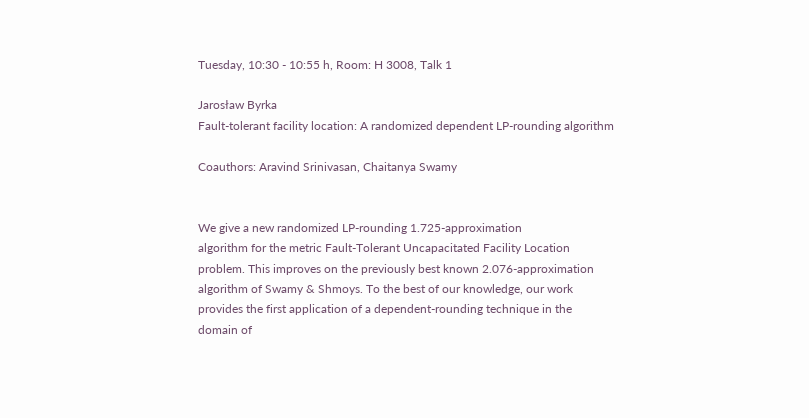Tuesday, 10:30 - 10:55 h, Room: H 3008, Talk 1

Jarosław Byrka
Fault-tolerant facility location: A randomized dependent LP-rounding algorithm

Coauthors: Aravind Srinivasan, Chaitanya Swamy


We give a new randomized LP-rounding 1.725-approximation
algorithm for the metric Fault-Tolerant Uncapacitated Facility Location
problem. This improves on the previously best known 2.076-approximation
algorithm of Swamy & Shmoys. To the best of our knowledge, our work
provides the first application of a dependent-rounding technique in the
domain of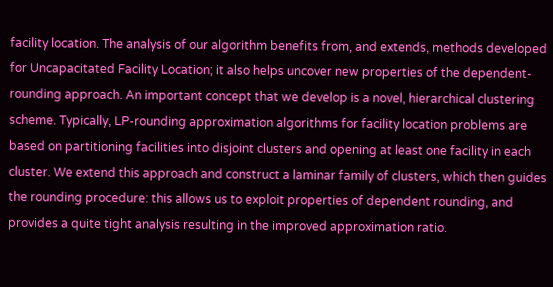facility location. The analysis of our algorithm benefits from, and extends, methods developed for Uncapacitated Facility Location; it also helps uncover new properties of the dependent-rounding approach. An important concept that we develop is a novel, hierarchical clustering scheme. Typically, LP-rounding approximation algorithms for facility location problems are based on partitioning facilities into disjoint clusters and opening at least one facility in each cluster. We extend this approach and construct a laminar family of clusters, which then guides the rounding procedure: this allows us to exploit properties of dependent rounding, and provides a quite tight analysis resulting in the improved approximation ratio.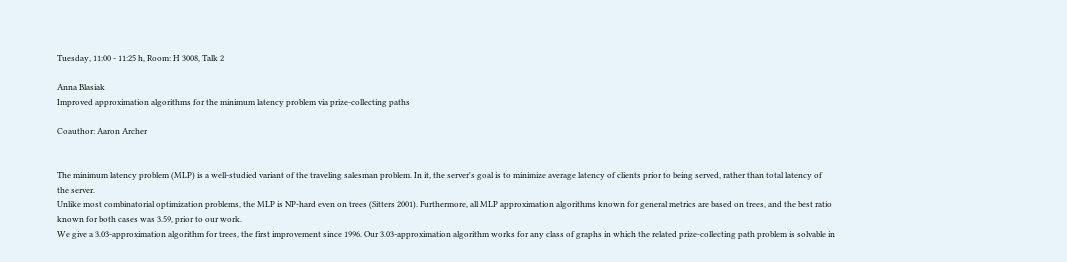Tuesday, 11:00 - 11:25 h, Room: H 3008, Talk 2

Anna Blasiak
Improved approximation algorithms for the minimum latency problem via prize-collecting paths

Coauthor: Aaron Archer


The minimum latency problem (MLP) is a well-studied variant of the traveling salesman problem. In it, the server's goal is to minimize average latency of clients prior to being served, rather than total latency of the server.
Unlike most combinatorial optimization problems, the MLP is NP-hard even on trees (Sitters 2001). Furthermore, all MLP approximation algorithms known for general metrics are based on trees, and the best ratio known for both cases was 3.59, prior to our work.
We give a 3.03-approximation algorithm for trees, the first improvement since 1996. Our 3.03-approximation algorithm works for any class of graphs in which the related prize-collecting path problem is solvable in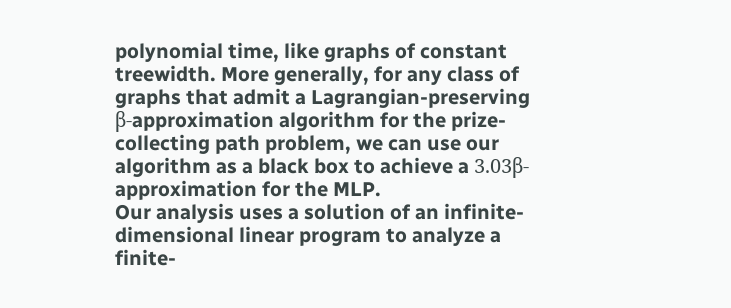polynomial time, like graphs of constant treewidth. More generally, for any class of graphs that admit a Lagrangian-preserving β-approximation algorithm for the prize-collecting path problem, we can use our algorithm as a black box to achieve a 3.03β-approximation for the MLP.
Our analysis uses a solution of an infinite-dimensional linear program to analyze a finite-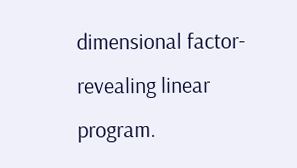dimensional factor-revealing linear program.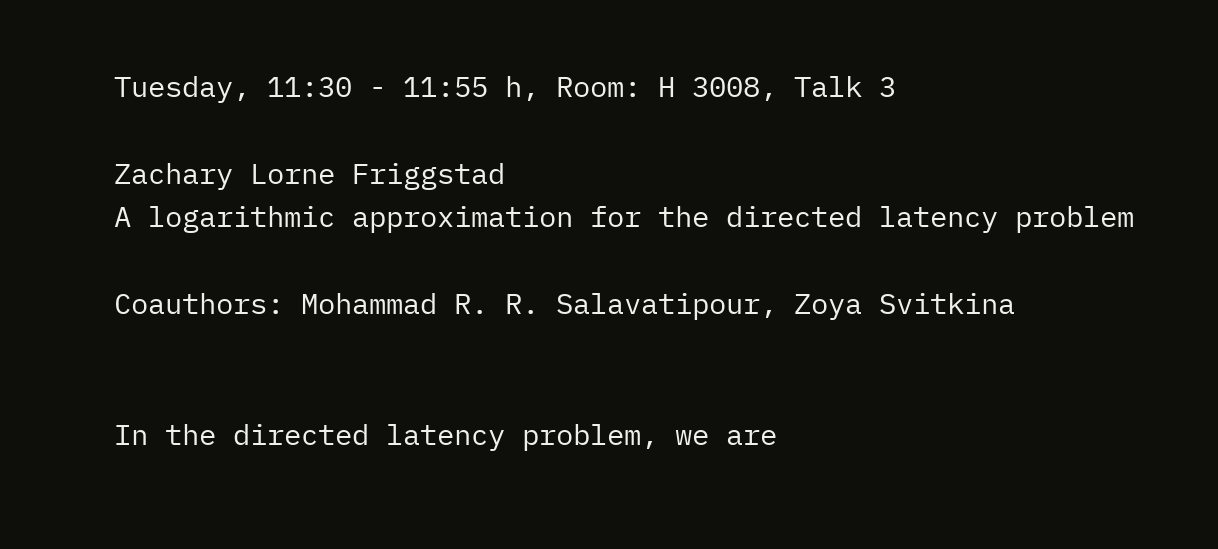Tuesday, 11:30 - 11:55 h, Room: H 3008, Talk 3

Zachary Lorne Friggstad
A logarithmic approximation for the directed latency problem

Coauthors: Mohammad R. R. Salavatipour, Zoya Svitkina


In the directed latency problem, we are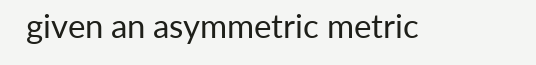given an asymmetric metric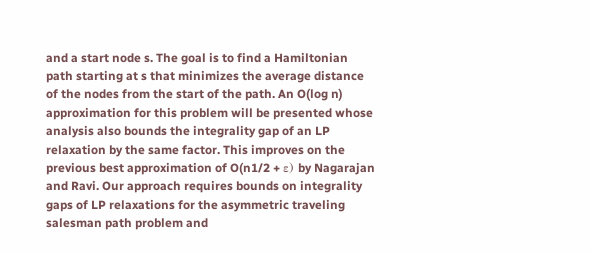and a start node s. The goal is to find a Hamiltonian path starting at s that minimizes the average distance of the nodes from the start of the path. An O(log n) approximation for this problem will be presented whose analysis also bounds the integrality gap of an LP relaxation by the same factor. This improves on the previous best approximation of O(n1/2 + ε) by Nagarajan and Ravi. Our approach requires bounds on integrality gaps of LP relaxations for the asymmetric traveling salesman path problem and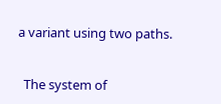a variant using two paths.


  The system of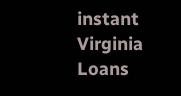instant Virginia Loans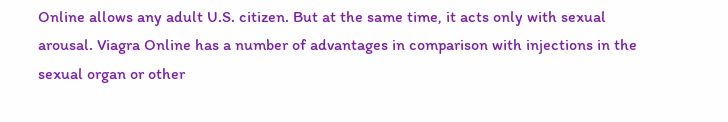Online allows any adult U.S. citizen. But at the same time, it acts only with sexual arousal. Viagra Online has a number of advantages in comparison with injections in the sexual organ or other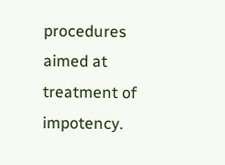procedures aimed at treatment of impotency.